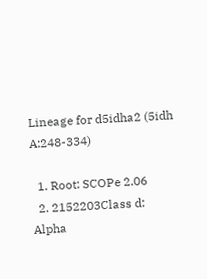Lineage for d5idha2 (5idh A:248-334)

  1. Root: SCOPe 2.06
  2. 2152203Class d: Alpha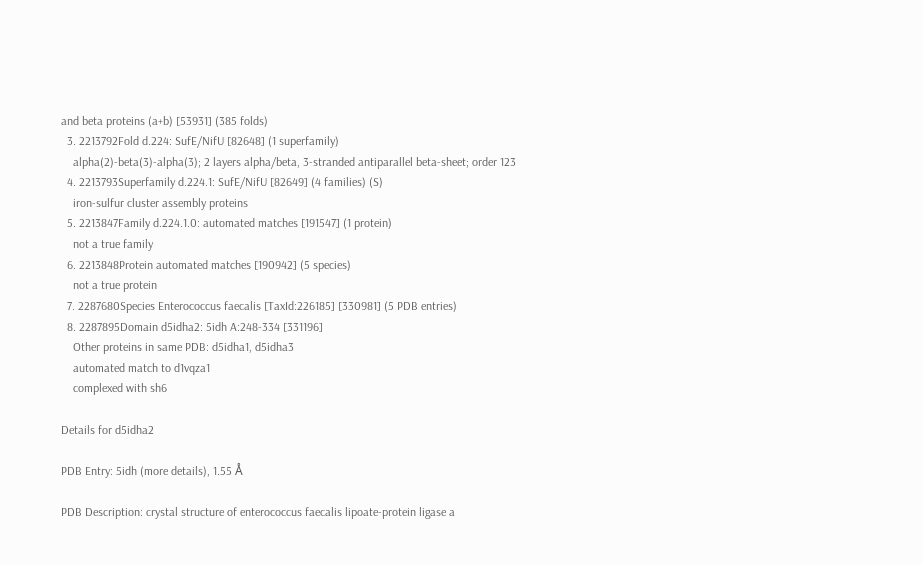and beta proteins (a+b) [53931] (385 folds)
  3. 2213792Fold d.224: SufE/NifU [82648] (1 superfamily)
    alpha(2)-beta(3)-alpha(3); 2 layers alpha/beta, 3-stranded antiparallel beta-sheet; order 123
  4. 2213793Superfamily d.224.1: SufE/NifU [82649] (4 families) (S)
    iron-sulfur cluster assembly proteins
  5. 2213847Family d.224.1.0: automated matches [191547] (1 protein)
    not a true family
  6. 2213848Protein automated matches [190942] (5 species)
    not a true protein
  7. 2287680Species Enterococcus faecalis [TaxId:226185] [330981] (5 PDB entries)
  8. 2287895Domain d5idha2: 5idh A:248-334 [331196]
    Other proteins in same PDB: d5idha1, d5idha3
    automated match to d1vqza1
    complexed with sh6

Details for d5idha2

PDB Entry: 5idh (more details), 1.55 Å

PDB Description: crystal structure of enterococcus faecalis lipoate-protein ligase a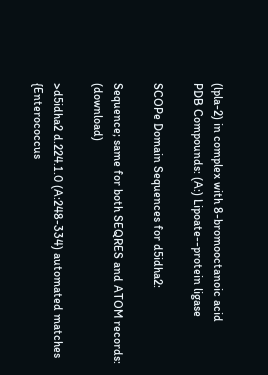(lpla-2) in complex with 8-bromooctanoic acid
PDB Compounds: (A:) Lipoate--protein ligase

SCOPe Domain Sequences for d5idha2:

Sequence; same for both SEQRES and ATOM records: (download)

>d5idha2 d.224.1.0 (A:248-334) automated matches {Enterococcus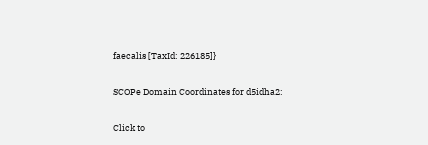faecalis [TaxId: 226185]}

SCOPe Domain Coordinates for d5idha2:

Click to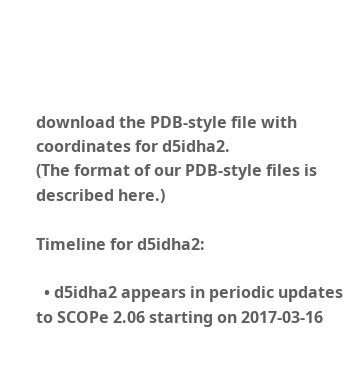download the PDB-style file with coordinates for d5idha2.
(The format of our PDB-style files is described here.)

Timeline for d5idha2:

  • d5idha2 appears in periodic updates to SCOPe 2.06 starting on 2017-03-16